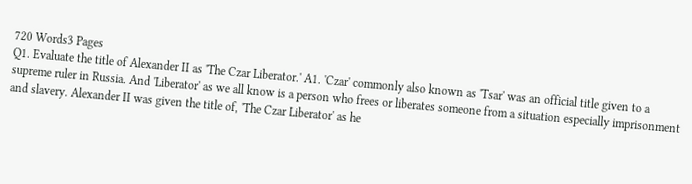720 Words3 Pages
Q1. Evaluate the title of Alexander II as 'The Czar Liberator.' A1. 'Czar' commonly also known as 'Tsar' was an official title given to a supreme ruler in Russia. And 'Liberator' as we all know is a person who frees or liberates someone from a situation especially imprisonment and slavery. Alexander II was given the title of, 'The Czar Liberator' as he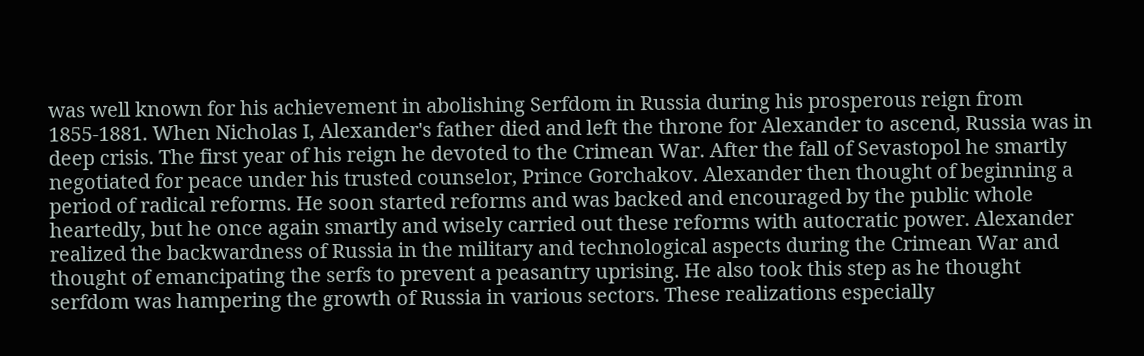was well known for his achievement in abolishing Serfdom in Russia during his prosperous reign from 1855-1881. When Nicholas I, Alexander's father died and left the throne for Alexander to ascend, Russia was in deep crisis. The first year of his reign he devoted to the Crimean War. After the fall of Sevastopol he smartly negotiated for peace under his trusted counselor, Prince Gorchakov. Alexander then thought of beginning a period of radical reforms. He soon started reforms and was backed and encouraged by the public whole heartedly, but he once again smartly and wisely carried out these reforms with autocratic power. Alexander realized the backwardness of Russia in the military and technological aspects during the Crimean War and thought of emancipating the serfs to prevent a peasantry uprising. He also took this step as he thought serfdom was hampering the growth of Russia in various sectors. These realizations especially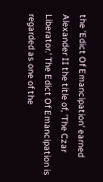the 'Edict Of Emancipation' earned Alexander II the title of, 'The Czar Liberator.' The Edict Of Emancipation is regarded as one of the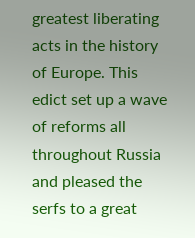greatest liberating acts in the history of Europe. This edict set up a wave of reforms all throughout Russia and pleased the serfs to a great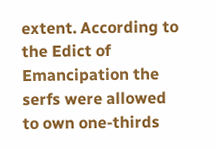extent. According to the Edict of Emancipation the serfs were allowed to own one-thirds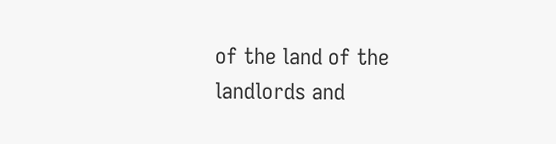of the land of the landlords and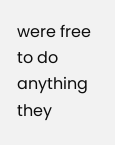were free to do anything they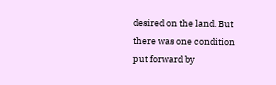desired on the land. But there was one condition put forward by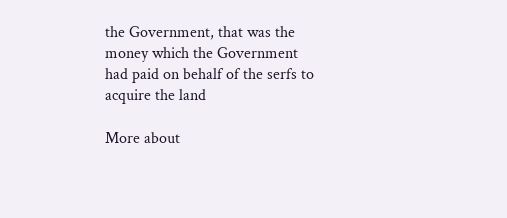the Government, that was the money which the Government had paid on behalf of the serfs to acquire the land

More about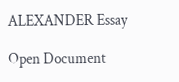ALEXANDER Essay

Open Document